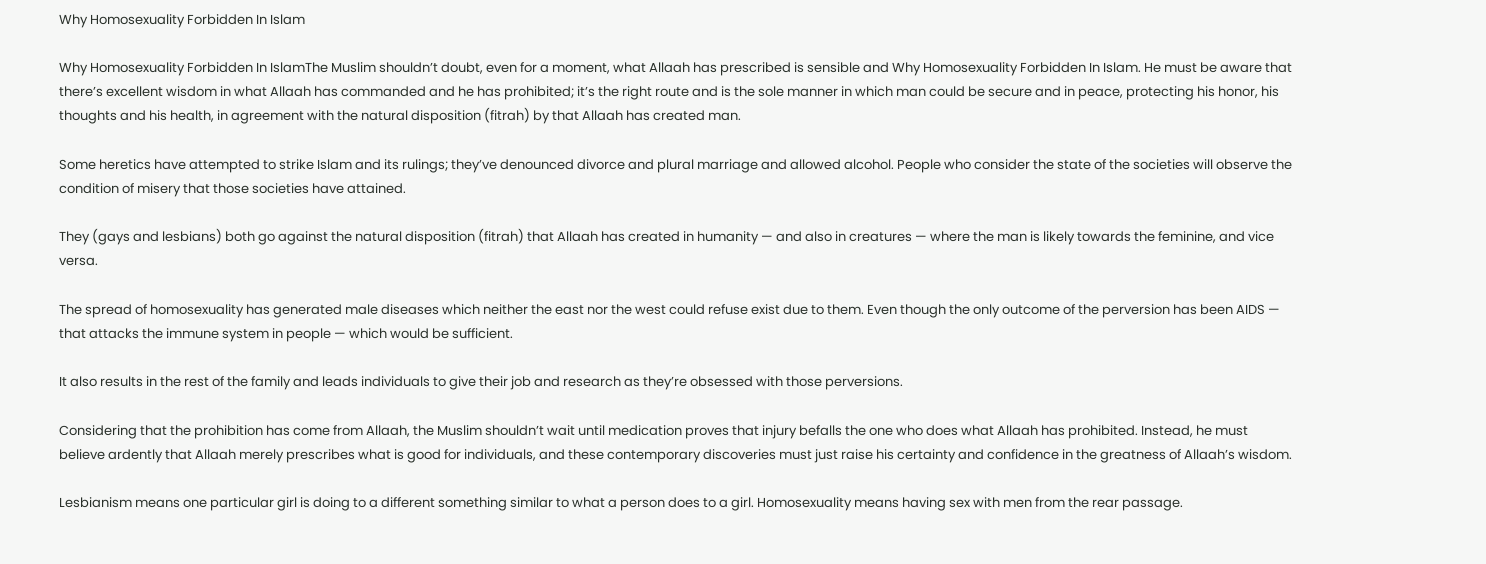Why Homosexuality Forbidden In Islam

Why Homosexuality Forbidden In IslamThe Muslim shouldn’t doubt, even for a moment, what Allaah has prescribed is sensible and Why Homosexuality Forbidden In Islam. He must be aware that there’s excellent wisdom in what Allaah has commanded and he has prohibited; it’s the right route and is the sole manner in which man could be secure and in peace, protecting his honor, his thoughts and his health, in agreement with the natural disposition (fitrah) by that Allaah has created man.

Some heretics have attempted to strike Islam and its rulings; they’ve denounced divorce and plural marriage and allowed alcohol. People who consider the state of the societies will observe the condition of misery that those societies have attained.

They (gays and lesbians) both go against the natural disposition (fitrah) that Allaah has created in humanity — and also in creatures — where the man is likely towards the feminine, and vice versa.

The spread of homosexuality has generated male diseases which neither the east nor the west could refuse exist due to them. Even though the only outcome of the perversion has been AIDS — that attacks the immune system in people — which would be sufficient.

It also results in the rest of the family and leads individuals to give their job and research as they’re obsessed with those perversions.

Considering that the prohibition has come from Allaah, the Muslim shouldn’t wait until medication proves that injury befalls the one who does what Allaah has prohibited. Instead, he must believe ardently that Allaah merely prescribes what is good for individuals, and these contemporary discoveries must just raise his certainty and confidence in the greatness of Allaah’s wisdom.

Lesbianism means one particular girl is doing to a different something similar to what a person does to a girl. Homosexuality means having sex with men from the rear passage.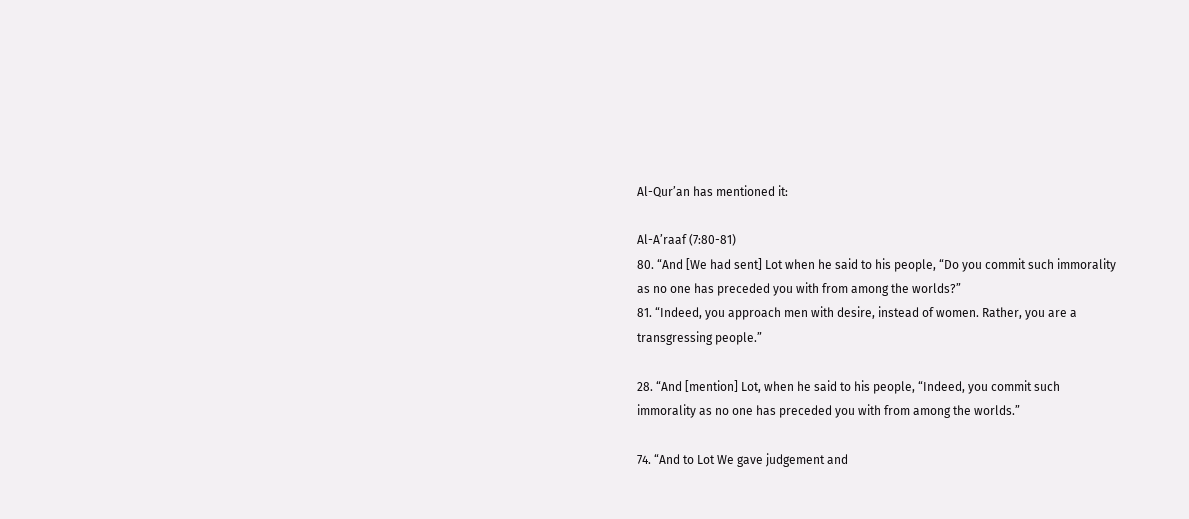Al-Qur’an has mentioned it:

Al-A’raaf (7:80-81)
80. “And [We had sent] Lot when he said to his people, “Do you commit such immorality as no one has preceded you with from among the worlds?”
81. “Indeed, you approach men with desire, instead of women. Rather, you are a transgressing people.”

28. “And [mention] Lot, when he said to his people, “Indeed, you commit such immorality as no one has preceded you with from among the worlds.”

74. “And to Lot We gave judgement and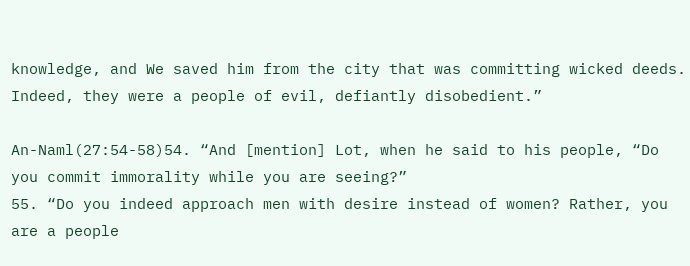knowledge, and We saved him from the city that was committing wicked deeds. Indeed, they were a people of evil, defiantly disobedient.”

An-Naml(27:54-58)54. “And [mention] Lot, when he said to his people, “Do you commit immorality while you are seeing?”
55. “Do you indeed approach men with desire instead of women? Rather, you are a people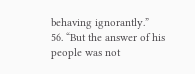behaving ignorantly.”
56. “But the answer of his people was not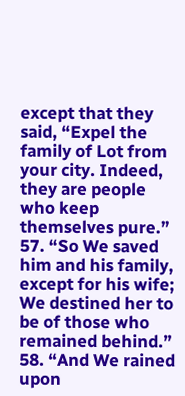except that they said, “Expel the family of Lot from your city. Indeed, they are people who keep themselves pure.”
57. “So We saved him and his family, except for his wife; We destined her to be of those who remained behind.”
58. “And We rained upon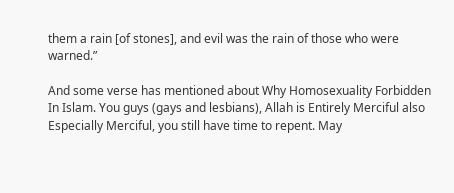them a rain [of stones], and evil was the rain of those who were warned.”

And some verse has mentioned about Why Homosexuality Forbidden In Islam. You guys (gays and lesbians), Allah is Entirely Merciful also Especially Merciful, you still have time to repent. May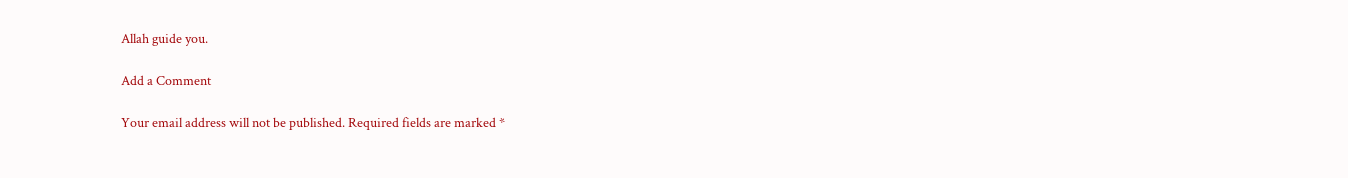Allah guide you.

Add a Comment

Your email address will not be published. Required fields are marked *